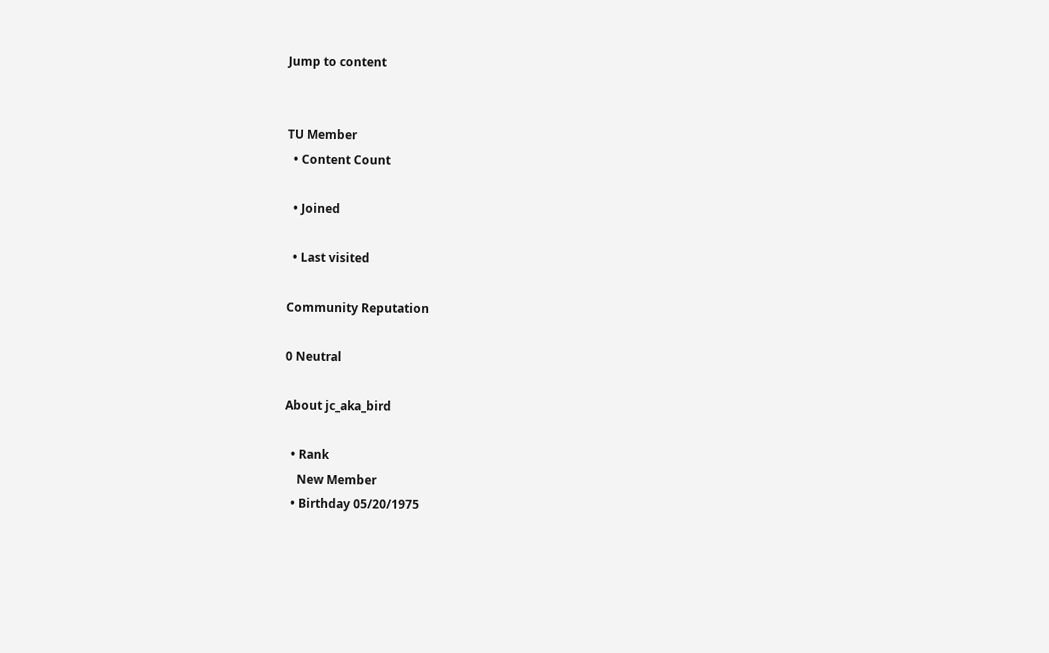Jump to content


TU Member
  • Content Count

  • Joined

  • Last visited

Community Reputation

0 Neutral

About jc_aka_bird

  • Rank
    New Member
  • Birthday 05/20/1975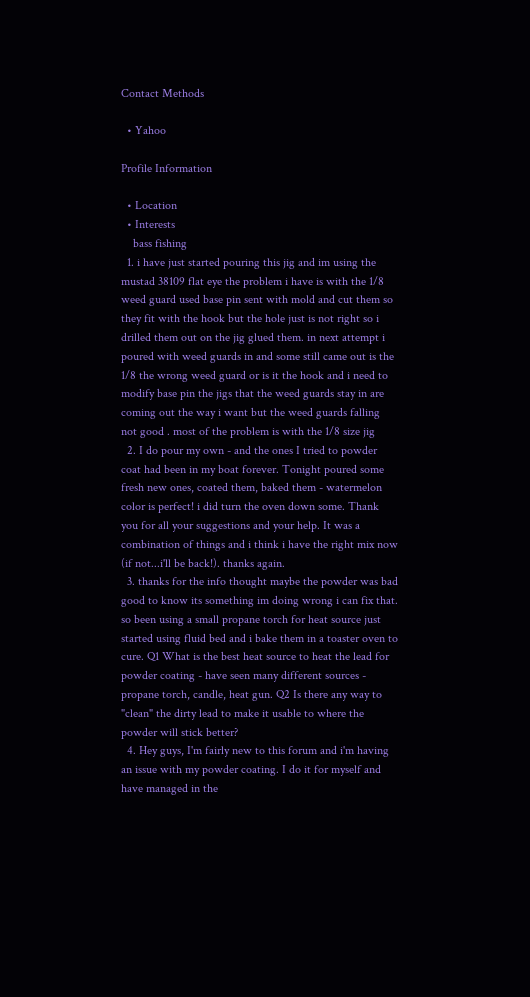Contact Methods

  • Yahoo

Profile Information

  • Location
  • Interests
    bass fishing
  1. i have just started pouring this jig and im using the mustad 38109 flat eye the problem i have is with the 1/8 weed guard used base pin sent with mold and cut them so they fit with the hook but the hole just is not right so i drilled them out on the jig glued them. in next attempt i poured with weed guards in and some still came out is the 1/8 the wrong weed guard or is it the hook and i need to modify base pin the jigs that the weed guards stay in are coming out the way i want but the weed guards falling not good . most of the problem is with the 1/8 size jig
  2. I do pour my own - and the ones I tried to powder coat had been in my boat forever. Tonight poured some fresh new ones, coated them, baked them - watermelon color is perfect! i did turn the oven down some. Thank you for all your suggestions and your help. It was a combination of things and i think i have the right mix now (if not...i'll be back!). thanks again.
  3. thanks for the info thought maybe the powder was bad good to know its something im doing wrong i can fix that. so been using a small propane torch for heat source just started using fluid bed and i bake them in a toaster oven to cure. Q1 What is the best heat source to heat the lead for powder coating - have seen many different sources - propane torch, candle, heat gun. Q2 Is there any way to "clean" the dirty lead to make it usable to where the powder will stick better?
  4. Hey guys, I'm fairly new to this forum and i'm having an issue with my powder coating. I do it for myself and have managed in the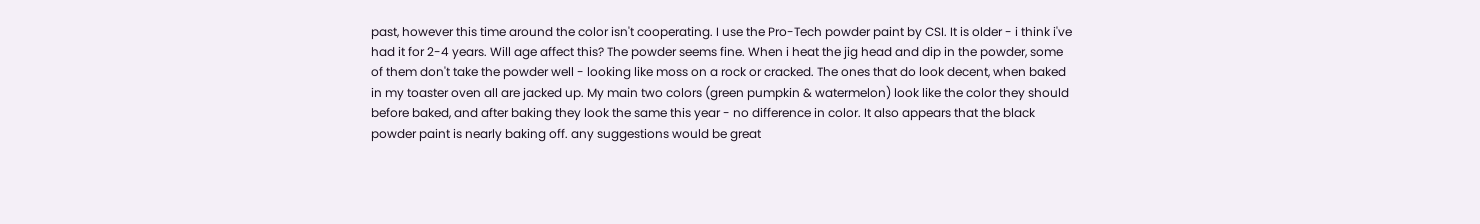past, however this time around the color isn't cooperating. I use the Pro-Tech powder paint by CSI. It is older - i think i've had it for 2-4 years. Will age affect this? The powder seems fine. When i heat the jig head and dip in the powder, some of them don't take the powder well - looking like moss on a rock or cracked. The ones that do look decent, when baked in my toaster oven all are jacked up. My main two colors (green pumpkin & watermelon) look like the color they should before baked, and after baking they look the same this year - no difference in color. It also appears that the black powder paint is nearly baking off. any suggestions would be great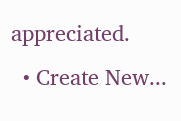appreciated.
  • Create New...